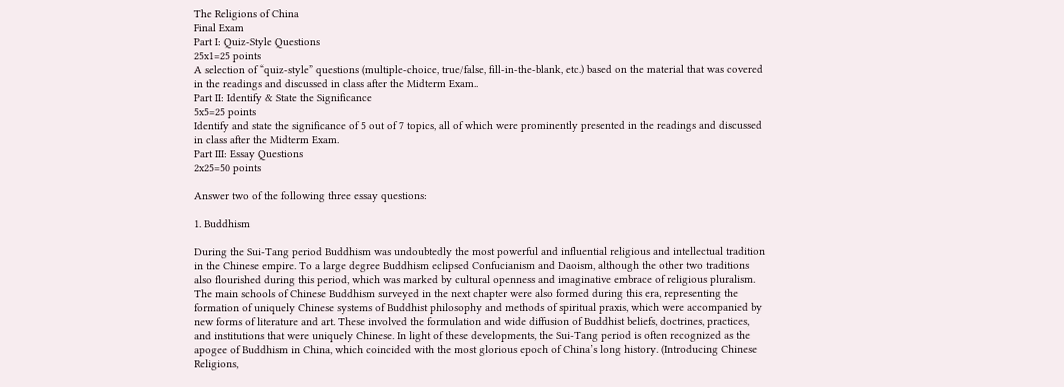The Religions of China
Final Exam
Part I: Quiz-Style Questions
25x1=25 points
A selection of “quiz-style” questions (multiple-choice, true/false, fill-in-the-blank, etc.) based on the material that was covered in the readings and discussed in class after the Midterm Exam..
Part II: Identify & State the Significance
5x5=25 points
Identify and state the significance of 5 out of 7 topics, all of which were prominently presented in the readings and discussed in class after the Midterm Exam.
Part III: Essay Questions
2x25=50 points

Answer two of the following three essay questions:

1. Buddhism

During the Sui-Tang period Buddhism was undoubtedly the most powerful and influential religious and intellectual tradition in the Chinese empire. To a large degree Buddhism eclipsed Confucianism and Daoism, although the other two traditions also flourished during this period, which was marked by cultural openness and imaginative embrace of religious pluralism. The main schools of Chinese Buddhism surveyed in the next chapter were also formed during this era, representing the formation of uniquely Chinese systems of Buddhist philosophy and methods of spiritual praxis, which were accompanied by new forms of literature and art. These involved the formulation and wide diffusion of Buddhist beliefs, doctrines, practices, and institutions that were uniquely Chinese. In light of these developments, the Sui-Tang period is often recognized as the apogee of Buddhism in China, which coincided with the most glorious epoch of China’s long history. (Introducing Chinese Religions,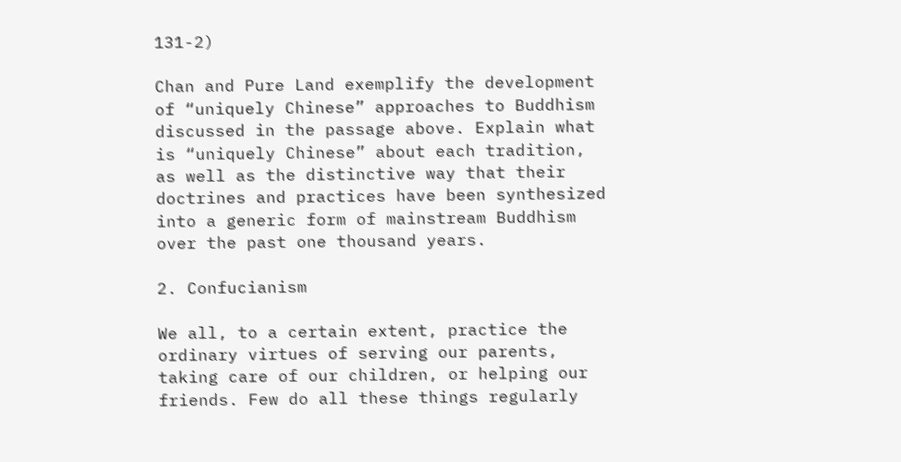131-2)

Chan and Pure Land exemplify the development of “uniquely Chinese” approaches to Buddhism discussed in the passage above. Explain what is “uniquely Chinese” about each tradition, as well as the distinctive way that their doctrines and practices have been synthesized into a generic form of mainstream Buddhism over the past one thousand years.

2. Confucianism

We all, to a certain extent, practice the ordinary virtues of serving our parents, taking care of our children, or helping our friends. Few do all these things regularly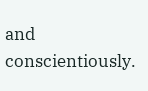and conscientiously.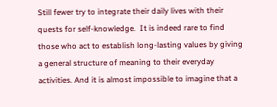Still fewer try to integrate their daily lives with their quests for self-knowledge.  It is indeed rare to find those who act to establish long-lasting values by giving a general structure of meaning to their everyday activities. And it is almost impossible to imagine that a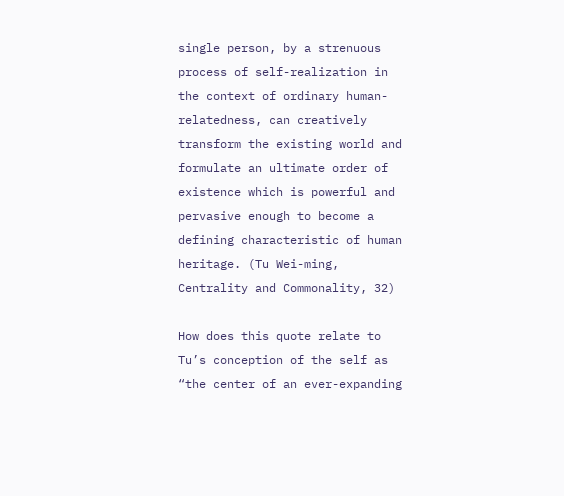single person, by a strenuous process of self-realization in the context of ordinary human-relatedness, can creatively transform the existing world and formulate an ultimate order of existence which is powerful and pervasive enough to become a defining characteristic of human heritage. (Tu Wei-ming, Centrality and Commonality, 32)

How does this quote relate to Tu’s conception of the self as “the center of an ever-expanding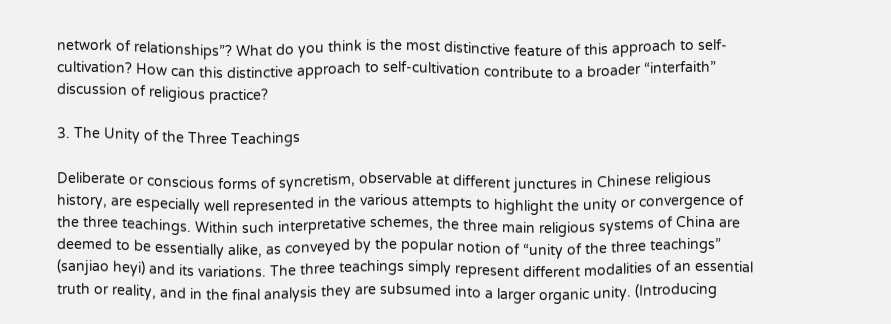network of relationships”? What do you think is the most distinctive feature of this approach to self-cultivation? How can this distinctive approach to self-cultivation contribute to a broader “interfaith” discussion of religious practice?

3. The Unity of the Three Teachings

Deliberate or conscious forms of syncretism, observable at different junctures in Chinese religious history, are especially well represented in the various attempts to highlight the unity or convergence of the three teachings. Within such interpretative schemes, the three main religious systems of China are deemed to be essentially alike, as conveyed by the popular notion of “unity of the three teachings” (sanjiao heyi) and its variations. The three teachings simply represent different modalities of an essential truth or reality, and in the final analysis they are subsumed into a larger organic unity. (Introducing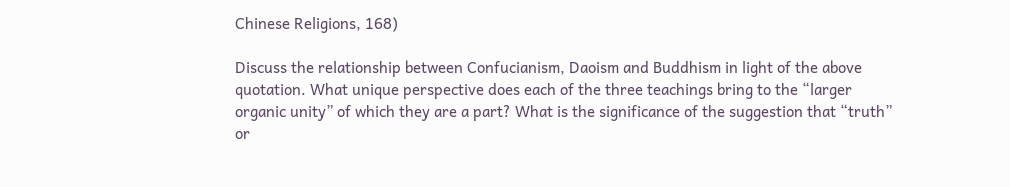Chinese Religions, 168)

Discuss the relationship between Confucianism, Daoism and Buddhism in light of the above quotation. What unique perspective does each of the three teachings bring to the “larger organic unity” of which they are a part? What is the significance of the suggestion that “truth” or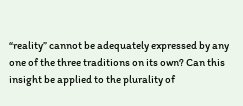“reality” cannot be adequately expressed by any one of the three traditions on its own? Can this insight be applied to the plurality of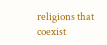religions that coexist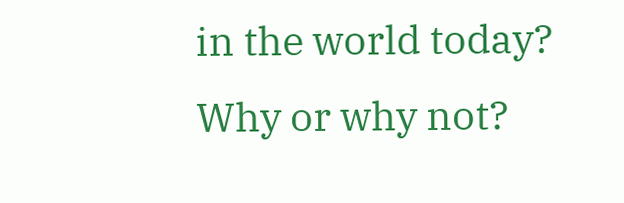in the world today? Why or why not?